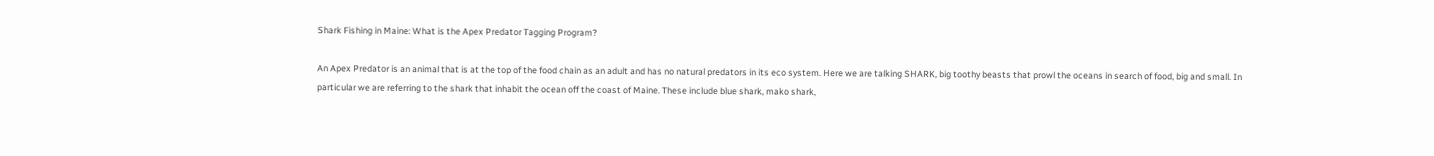Shark Fishing in Maine: What is the Apex Predator Tagging Program?

An Apex Predator is an animal that is at the top of the food chain as an adult and has no natural predators in its eco system. Here we are talking SHARK, big toothy beasts that prowl the oceans in search of food, big and small. In particular we are referring to the shark that inhabit the ocean off the coast of Maine. These include blue shark, mako shark,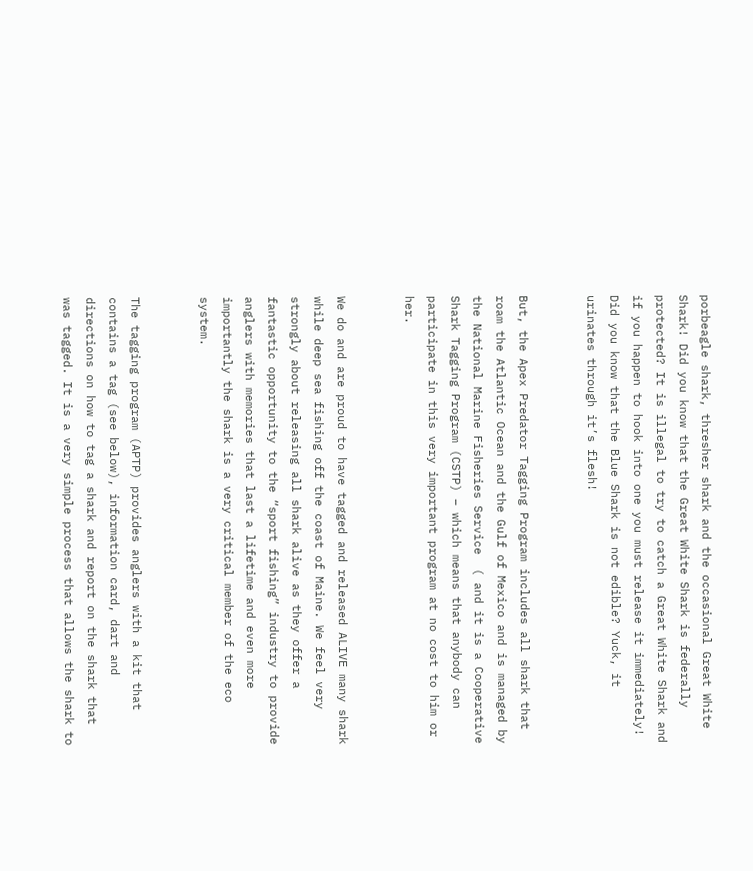porbeagle shark, thresher shark and the occasional Great White Shark! Did you know that the Great White Shark is federally protected? It is illegal to try to catch a Great White Shark and if you happen to hook into one you must release it immediately! Did you know that the Blue Shark is not edible? Yuck, it urinates through it’s flesh!


But, the Apex Predator Tagging Program includes all shark that roam the Atlantic Ocean and the Gulf of Mexico and is managed by the National Marine Fisheries Service  ( and it is a Cooperative Shark Tagging Program (CSTP) – which means that anybody can participate in this very important program at no cost to him or her.


We do and are proud to have tagged and released ALIVE many shark while deep sea fishing off the coast of Maine. We feel very strongly about releasing all shark alive as they offer a fantastic opportunity to the “sport fishing” industry to provide anglers with memories that last a lifetime and even more importantly the shark is a very critical member of the eco system.


The tagging program (APTP) provides anglers with a kit that contains a tag (see below), information card, dart and directions on how to tag a shark and report on the shark that was tagged. It is a very simple process that allows the shark to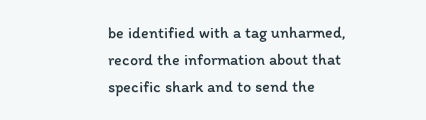be identified with a tag unharmed, record the information about that specific shark and to send the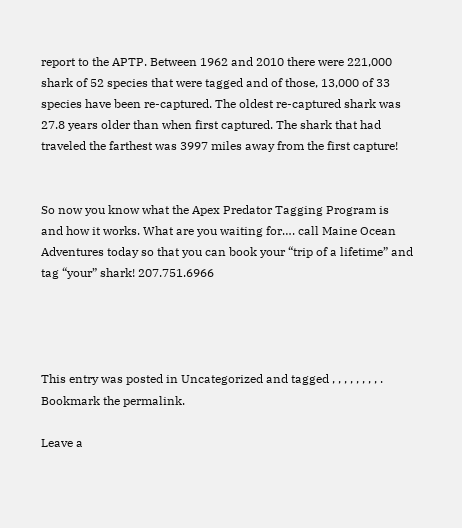report to the APTP. Between 1962 and 2010 there were 221,000 shark of 52 species that were tagged and of those, 13,000 of 33 species have been re-captured. The oldest re-captured shark was 27.8 years older than when first captured. The shark that had traveled the farthest was 3997 miles away from the first capture!


So now you know what the Apex Predator Tagging Program is and how it works. What are you waiting for…. call Maine Ocean Adventures today so that you can book your “trip of a lifetime” and tag “your” shark! 207.751.6966




This entry was posted in Uncategorized and tagged , , , , , , , , . Bookmark the permalink.

Leave a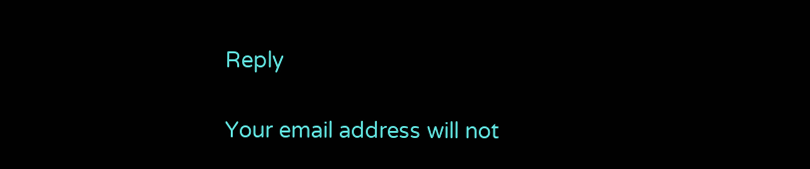Reply

Your email address will not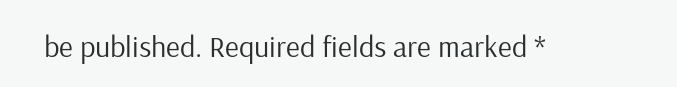be published. Required fields are marked *